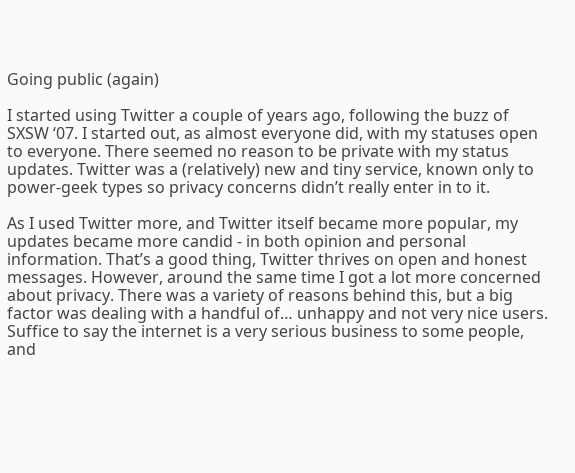Going public (again)

I started using Twitter a couple of years ago, following the buzz of SXSW ‘07. I started out, as almost everyone did, with my statuses open to everyone. There seemed no reason to be private with my status updates. Twitter was a (relatively) new and tiny service, known only to power-geek types so privacy concerns didn’t really enter in to it.

As I used Twitter more, and Twitter itself became more popular, my updates became more candid - in both opinion and personal information. That’s a good thing, Twitter thrives on open and honest messages. However, around the same time I got a lot more concerned about privacy. There was a variety of reasons behind this, but a big factor was dealing with a handful of… unhappy and not very nice users. Suffice to say the internet is a very serious business to some people, and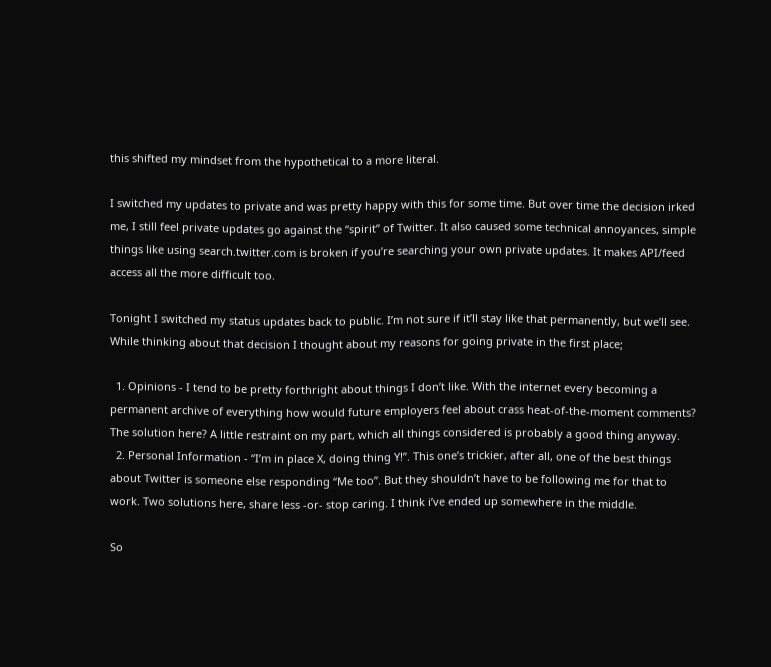this shifted my mindset from the hypothetical to a more literal.

I switched my updates to private and was pretty happy with this for some time. But over time the decision irked me, I still feel private updates go against the “spirit” of Twitter. It also caused some technical annoyances, simple things like using search.twitter.com is broken if you’re searching your own private updates. It makes API/feed access all the more difficult too.

Tonight I switched my status updates back to public. I’m not sure if it’ll stay like that permanently, but we’ll see. While thinking about that decision I thought about my reasons for going private in the first place;

  1. Opinions - I tend to be pretty forthright about things I don’t like. With the internet every becoming a permanent archive of everything how would future employers feel about crass heat-of-the-moment comments? The solution here? A little restraint on my part, which all things considered is probably a good thing anyway.
  2. Personal Information - “I’m in place X, doing thing Y!”. This one’s trickier, after all, one of the best things about Twitter is someone else responding “Me too”. But they shouldn’t have to be following me for that to work. Two solutions here, share less -or- stop caring. I think i’ve ended up somewhere in the middle.

So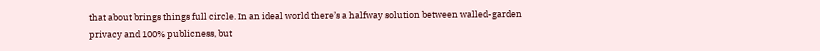that about brings things full circle. In an ideal world there’s a halfway solution between walled-garden privacy and 100% publicness, but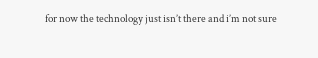for now the technology just isn’t there and i’m not sure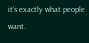it’s exactly what people want.